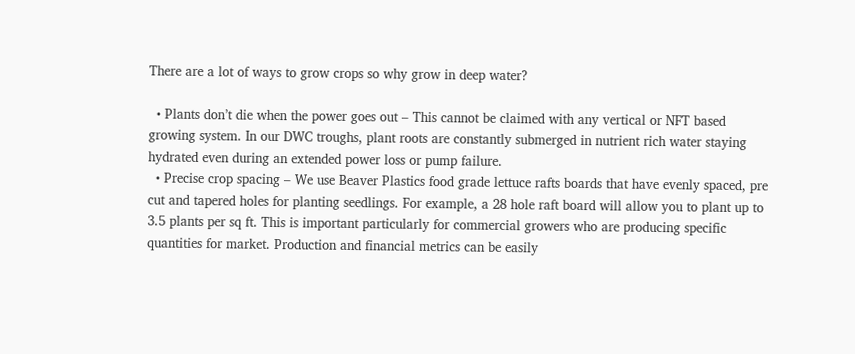There are a lot of ways to grow crops so why grow in deep water?

  • Plants don’t die when the power goes out – This cannot be claimed with any vertical or NFT based growing system. In our DWC troughs, plant roots are constantly submerged in nutrient rich water staying hydrated even during an extended power loss or pump failure.
  • Precise crop spacing – We use Beaver Plastics food grade lettuce rafts boards that have evenly spaced, pre cut and tapered holes for planting seedlings. For example, a 28 hole raft board will allow you to plant up to 3.5 plants per sq ft. This is important particularly for commercial growers who are producing specific quantities for market. Production and financial metrics can be easily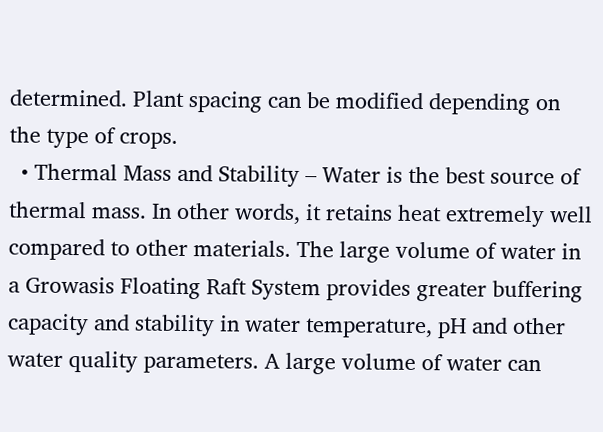determined. Plant spacing can be modified depending on the type of crops.
  • Thermal Mass and Stability – Water is the best source of thermal mass. In other words, it retains heat extremely well compared to other materials. The large volume of water in a Growasis Floating Raft System provides greater buffering capacity and stability in water temperature, pH and other water quality parameters. A large volume of water can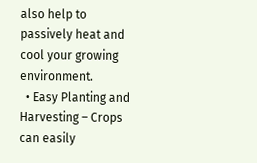also help to passively heat and cool your growing environment.
  • Easy Planting and Harvesting – Crops can easily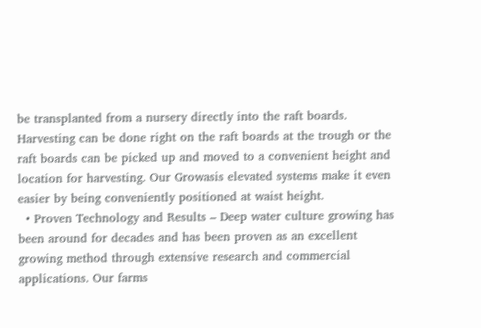be transplanted from a nursery directly into the raft boards. Harvesting can be done right on the raft boards at the trough or the raft boards can be picked up and moved to a convenient height and location for harvesting. Our Growasis elevated systems make it even easier by being conveniently positioned at waist height.
  • Proven Technology and Results – Deep water culture growing has been around for decades and has been proven as an excellent growing method through extensive research and commercial applications. Our farms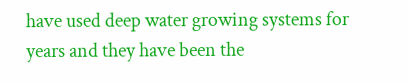have used deep water growing systems for years and they have been the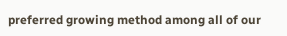preferred growing method among all of our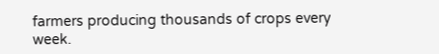farmers producing thousands of crops every week.